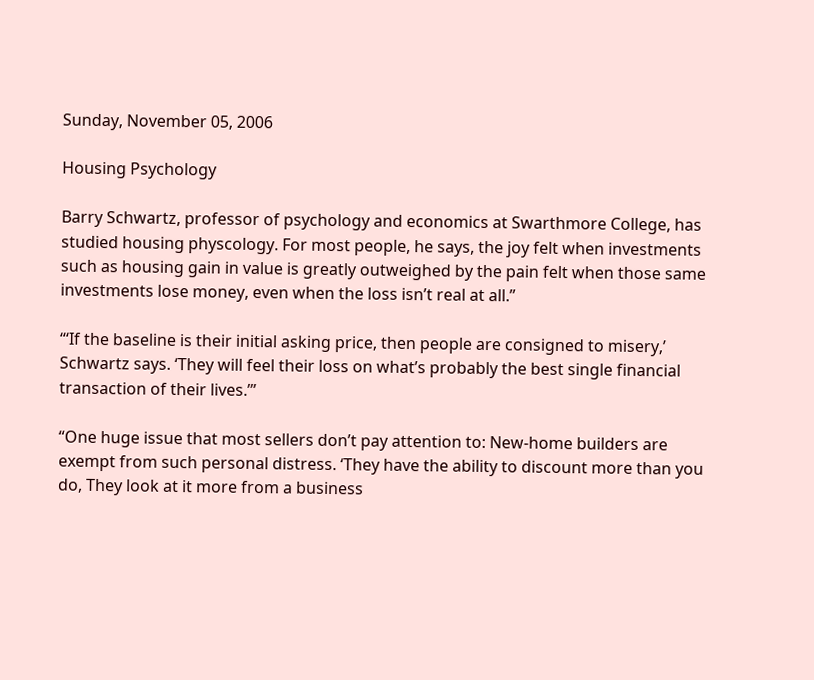Sunday, November 05, 2006

Housing Psychology

Barry Schwartz, professor of psychology and economics at Swarthmore College, has studied housing physcology. For most people, he says, the joy felt when investments such as housing gain in value is greatly outweighed by the pain felt when those same investments lose money, even when the loss isn’t real at all.”

“‘If the baseline is their initial asking price, then people are consigned to misery,’ Schwartz says. ‘They will feel their loss on what’s probably the best single financial transaction of their lives.’”

“One huge issue that most sellers don’t pay attention to: New-home builders are exempt from such personal distress. ‘They have the ability to discount more than you do, They look at it more from a business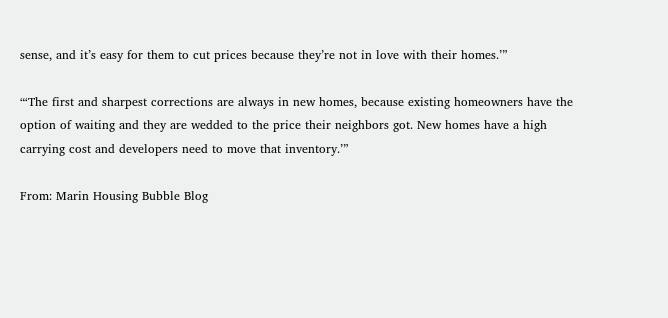sense, and it’s easy for them to cut prices because they’re not in love with their homes.’”

“‘The first and sharpest corrections are always in new homes, because existing homeowners have the option of waiting and they are wedded to the price their neighbors got. New homes have a high carrying cost and developers need to move that inventory.’”

From: Marin Housing Bubble Blog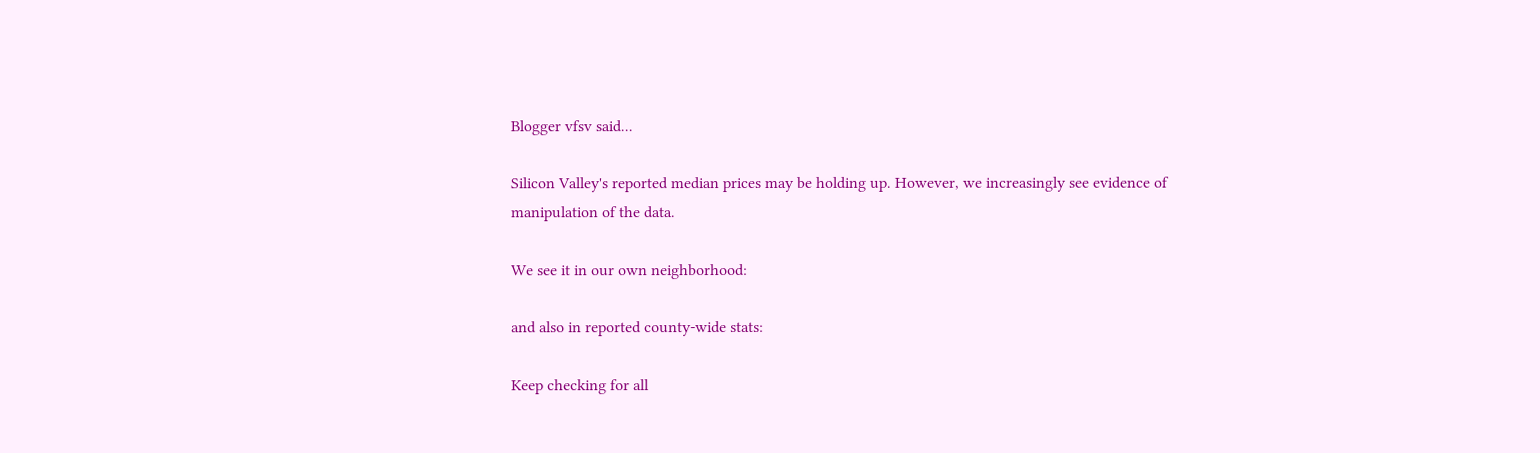Blogger vfsv said...

Silicon Valley's reported median prices may be holding up. However, we increasingly see evidence of manipulation of the data.

We see it in our own neighborhood:

and also in reported county-wide stats:

Keep checking for all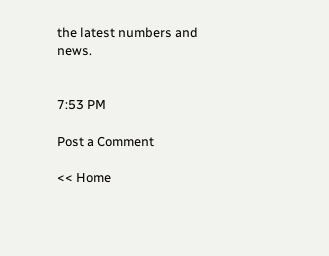the latest numbers and news.


7:53 PM

Post a Comment

<< Home